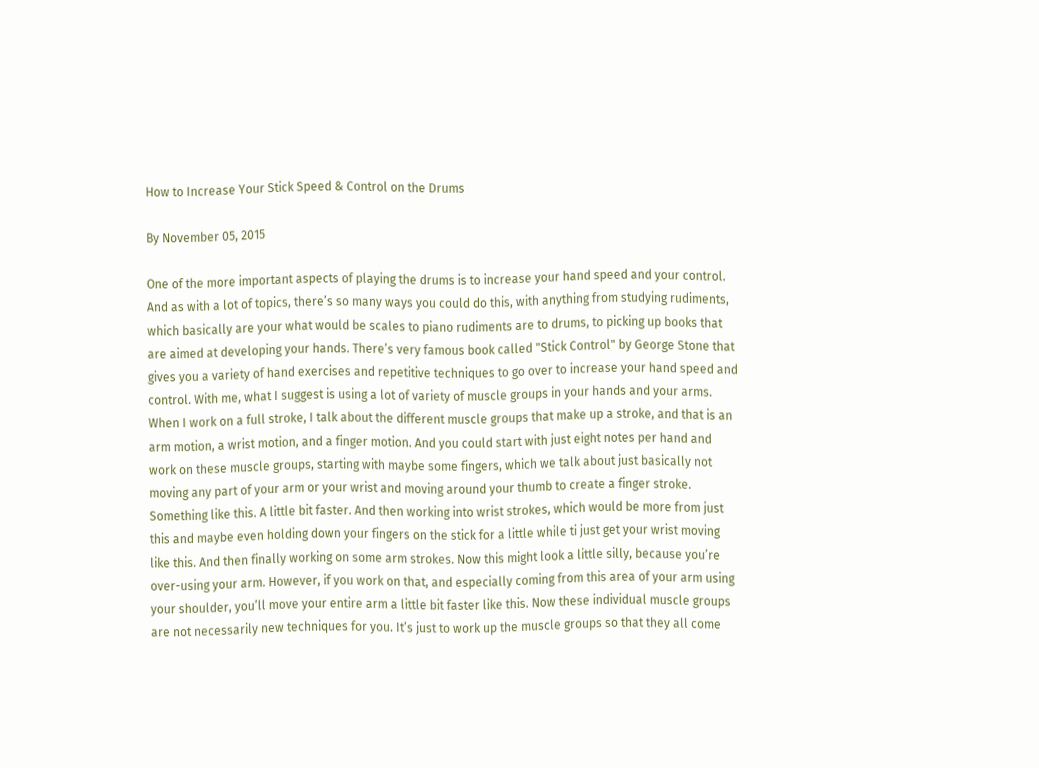How to Increase Your Stick Speed & Control on the Drums

By November 05, 2015

One of the more important aspects of playing the drums is to increase your hand speed and your control. And as with a lot of topics, there’s so many ways you could do this, with anything from studying rudiments, which basically are your what would be scales to piano rudiments are to drums, to picking up books that are aimed at developing your hands. There’s very famous book called "Stick Control" by George Stone that gives you a variety of hand exercises and repetitive techniques to go over to increase your hand speed and control. With me, what I suggest is using a lot of variety of muscle groups in your hands and your arms. When I work on a full stroke, I talk about the different muscle groups that make up a stroke, and that is an arm motion, a wrist motion, and a finger motion. And you could start with just eight notes per hand and work on these muscle groups, starting with maybe some fingers, which we talk about just basically not moving any part of your arm or your wrist and moving around your thumb to create a finger stroke. Something like this. A little bit faster. And then working into wrist strokes, which would be more from just this and maybe even holding down your fingers on the stick for a little while ti just get your wrist moving like this. And then finally working on some arm strokes. Now this might look a little silly, because you’re over-using your arm. However, if you work on that, and especially coming from this area of your arm using your shoulder, you’ll move your entire arm a little bit faster like this. Now these individual muscle groups are not necessarily new techniques for you. It’s just to work up the muscle groups so that they all come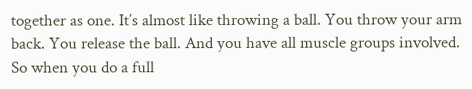together as one. It’s almost like throwing a ball. You throw your arm back. You release the ball. And you have all muscle groups involved. So when you do a full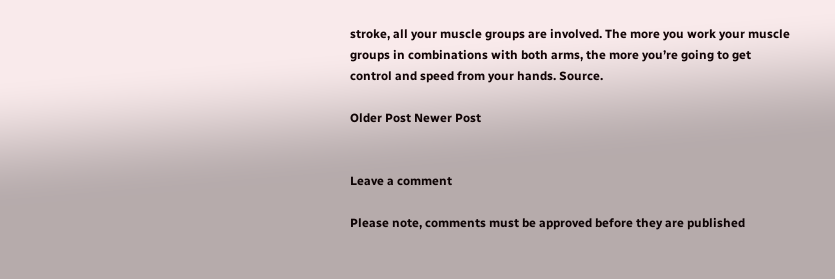stroke, all your muscle groups are involved. The more you work your muscle groups in combinations with both arms, the more you’re going to get control and speed from your hands. Source.

Older Post Newer Post


Leave a comment

Please note, comments must be approved before they are published